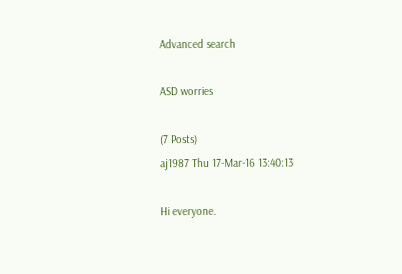Advanced search

ASD worries

(7 Posts)
aj1987 Thu 17-Mar-16 13:40:13

Hi everyone.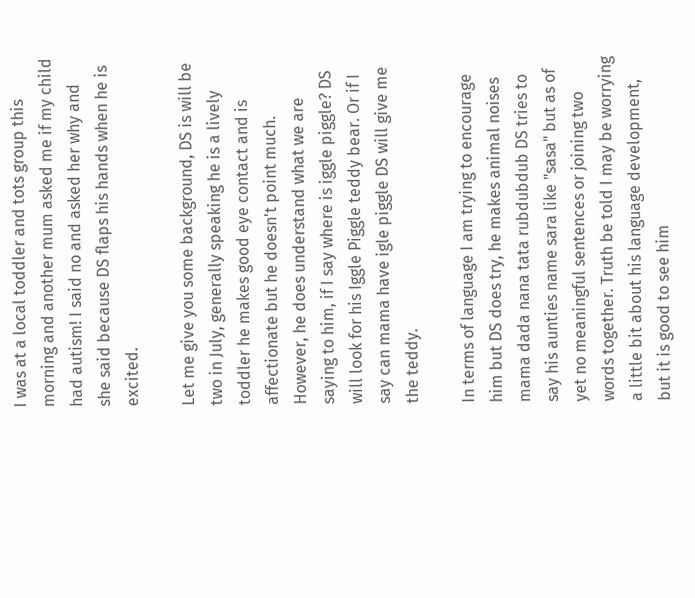I was at a local toddler and tots group this morning and another mum asked me if my child had autism! I said no and asked her why and she said because DS flaps his hands when he is excited.

Let me give you some background, DS is will be two in July, generally speaking he is a lively toddler he makes good eye contact and is affectionate but he doesn't point much. However, he does understand what we are saying to him, if I say where is iggle piggle? DS will look for his Iggle Piggle teddy bear. Or if I say can mama have igle piggle DS will give me the teddy.

In terms of language I am trying to encourage him but DS does try, he makes animal noises mama dada nana tata rubdubdub DS tries to say his aunties name sara like "sasa" but as of yet no meaningful sentences or joining two words together. Truth be told I may be worrying a little bit about his language development, but it is good to see him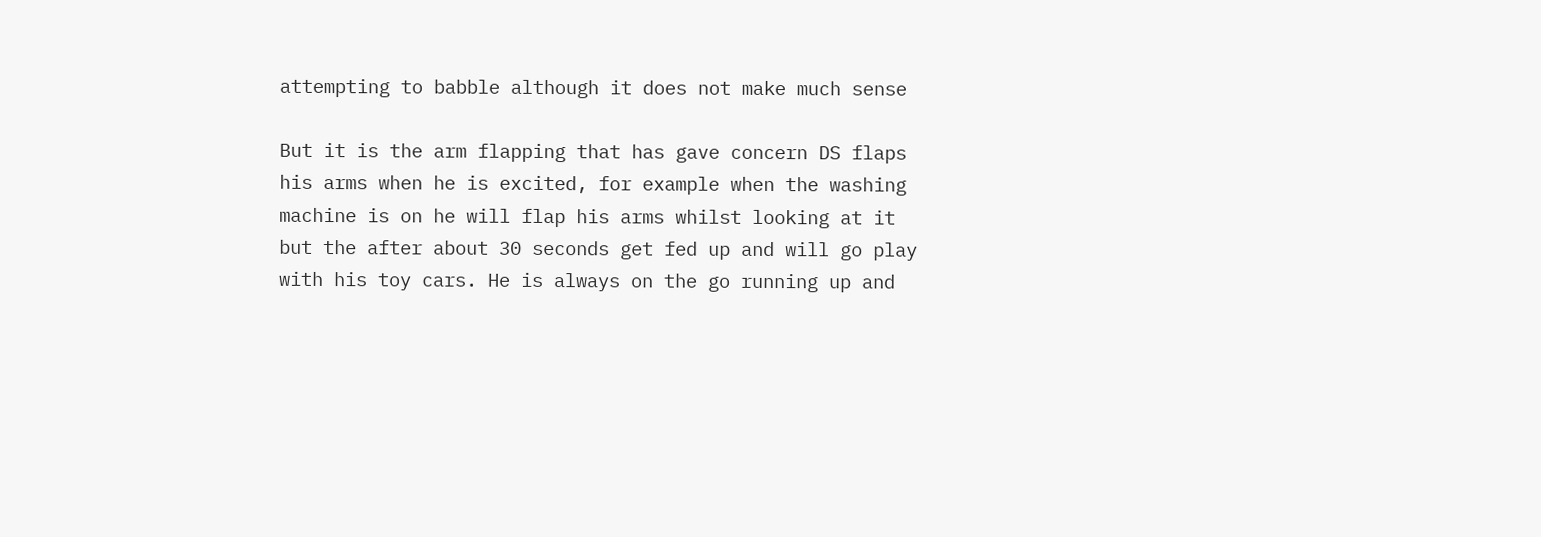attempting to babble although it does not make much sense

But it is the arm flapping that has gave concern DS flaps his arms when he is excited, for example when the washing machine is on he will flap his arms whilst looking at it but the after about 30 seconds get fed up and will go play with his toy cars. He is always on the go running up and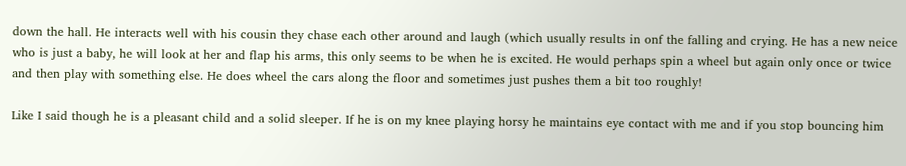down the hall. He interacts well with his cousin they chase each other around and laugh (which usually results in onf the falling and crying. He has a new neice who is just a baby, he will look at her and flap his arms, this only seems to be when he is excited. He would perhaps spin a wheel but again only once or twice and then play with something else. He does wheel the cars along the floor and sometimes just pushes them a bit too roughly!

Like I said though he is a pleasant child and a solid sleeper. If he is on my knee playing horsy he maintains eye contact with me and if you stop bouncing him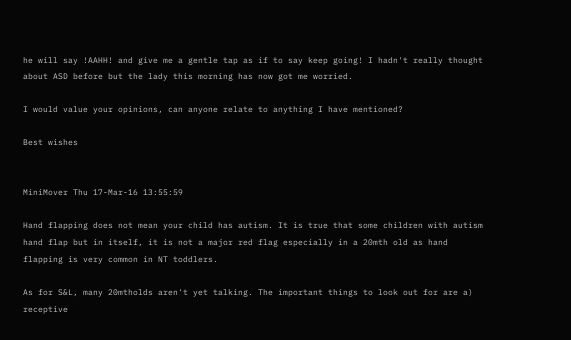he will say !AAHH! and give me a gentle tap as if to say keep going! I hadn't really thought about ASD before but the lady this morning has now got me worried.

I would value your opinions, can anyone relate to anything I have mentioned?

Best wishes


MiniMover Thu 17-Mar-16 13:55:59

Hand flapping does not mean your child has autism. It is true that some children with autism hand flap but in itself, it is not a major red flag especially in a 20mth old as hand flapping is very common in NT toddlers.

As for S&L, many 20mtholds aren't yet talking. The important things to look out for are a) receptive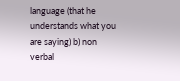language (that he understands what you are saying) b) non verbal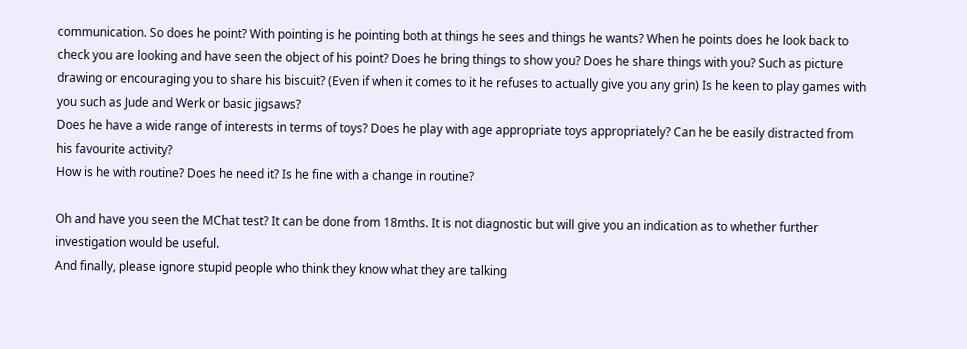communication. So does he point? With pointing is he pointing both at things he sees and things he wants? When he points does he look back to check you are looking and have seen the object of his point? Does he bring things to show you? Does he share things with you? Such as picture drawing or encouraging you to share his biscuit? (Even if when it comes to it he refuses to actually give you any grin) Is he keen to play games with you such as Jude and Werk or basic jigsaws?
Does he have a wide range of interests in terms of toys? Does he play with age appropriate toys appropriately? Can he be easily distracted from his favourite activity?
How is he with routine? Does he need it? Is he fine with a change in routine?

Oh and have you seen the MChat test? It can be done from 18mths. It is not diagnostic but will give you an indication as to whether further investigation would be useful.
And finally, please ignore stupid people who think they know what they are talking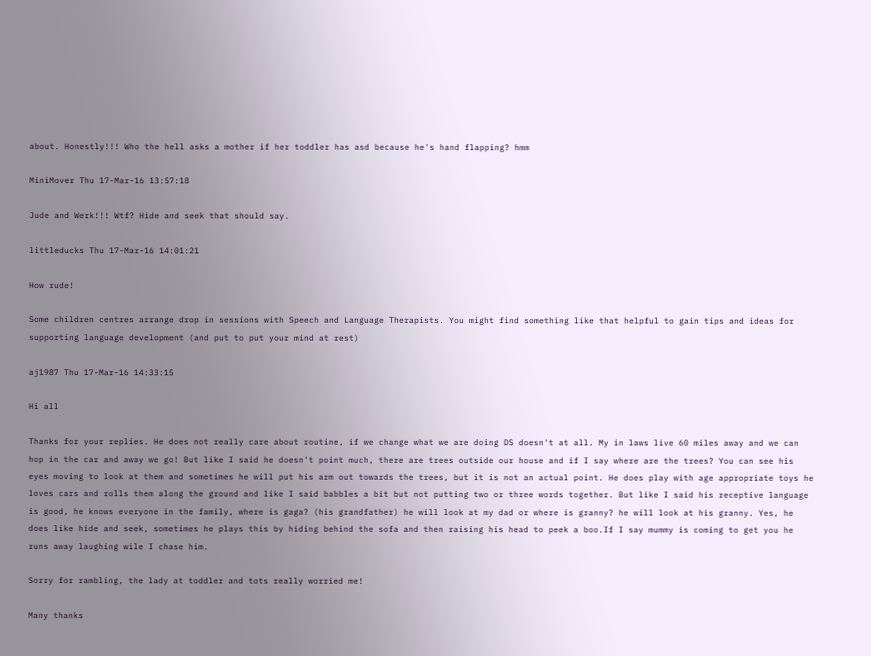about. Honestly!!! Who the hell asks a mother if her toddler has asd because he's hand flapping? hmm

MiniMover Thu 17-Mar-16 13:57:18

Jude and Werk!!! Wtf? Hide and seek that should say.

littleducks Thu 17-Mar-16 14:01:21

How rude!

Some children centres arrange drop in sessions with Speech and Language Therapists. You might find something like that helpful to gain tips and ideas for supporting language development (and put to put your mind at rest)

aj1987 Thu 17-Mar-16 14:33:15

Hi all

Thanks for your replies. He does not really care about routine, if we change what we are doing DS doesn't at all. My in laws live 60 miles away and we can hop in the car and away we go! But like I said he doesn't point much, there are trees outside our house and if I say where are the trees? You can see his eyes moving to look at them and sometimes he will put his arm out towards the trees, but it is not an actual point. He does play with age appropriate toys he loves cars and rolls them along the ground and like I said babbles a bit but not putting two or three words together. But like I said his receptive language is good, he knows everyone in the family, where is gaga? (his grandfather) he will look at my dad or where is granny? he will look at his granny. Yes, he does like hide and seek, sometimes he plays this by hiding behind the sofa and then raising his head to peek a boo.If I say mummy is coming to get you he runs away laughing wile I chase him.

Sorry for rambling, the lady at toddler and tots really worried me!

Many thanks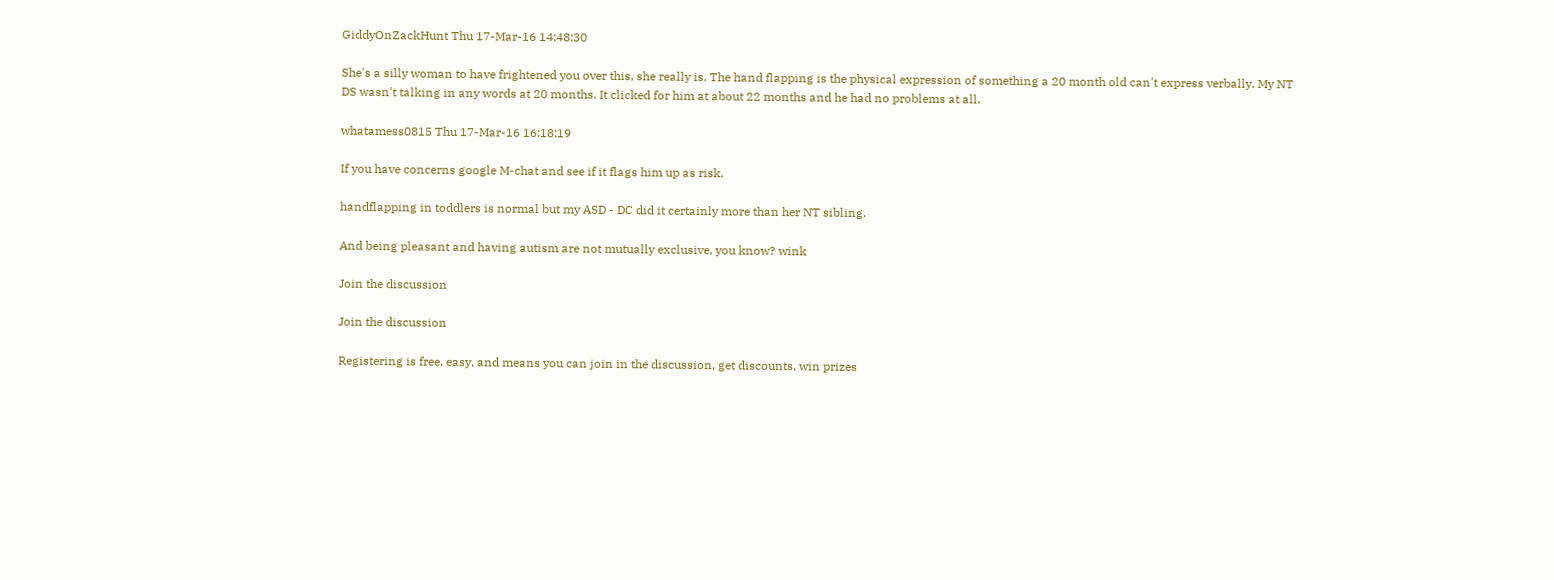GiddyOnZackHunt Thu 17-Mar-16 14:48:30

She's a silly woman to have frightened you over this, she really is. The hand flapping is the physical expression of something a 20 month old can't express verbally. My NT DS wasn't talking in any words at 20 months. It clicked for him at about 22 months and he had no problems at all.

whatamess0815 Thu 17-Mar-16 16:18:19

If you have concerns google M-chat and see if it flags him up as risk.

handflapping in toddlers is normal but my ASD - DC did it certainly more than her NT sibling.

And being pleasant and having autism are not mutually exclusive, you know? wink

Join the discussion

Join the discussion

Registering is free, easy, and means you can join in the discussion, get discounts, win prizes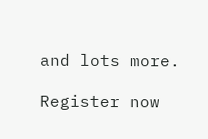and lots more.

Register now